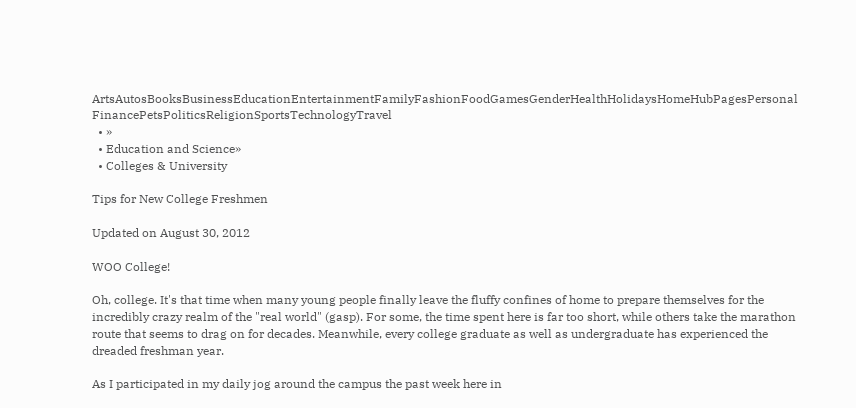ArtsAutosBooksBusinessEducationEntertainmentFamilyFashionFoodGamesGenderHealthHolidaysHomeHubPagesPersonal FinancePetsPoliticsReligionSportsTechnologyTravel
  • »
  • Education and Science»
  • Colleges & University

Tips for New College Freshmen

Updated on August 30, 2012

WOO College!

Oh, college. It's that time when many young people finally leave the fluffy confines of home to prepare themselves for the incredibly crazy realm of the "real world" (gasp). For some, the time spent here is far too short, while others take the marathon route that seems to drag on for decades. Meanwhile, every college graduate as well as undergraduate has experienced the dreaded freshman year.

As I participated in my daily jog around the campus the past week here in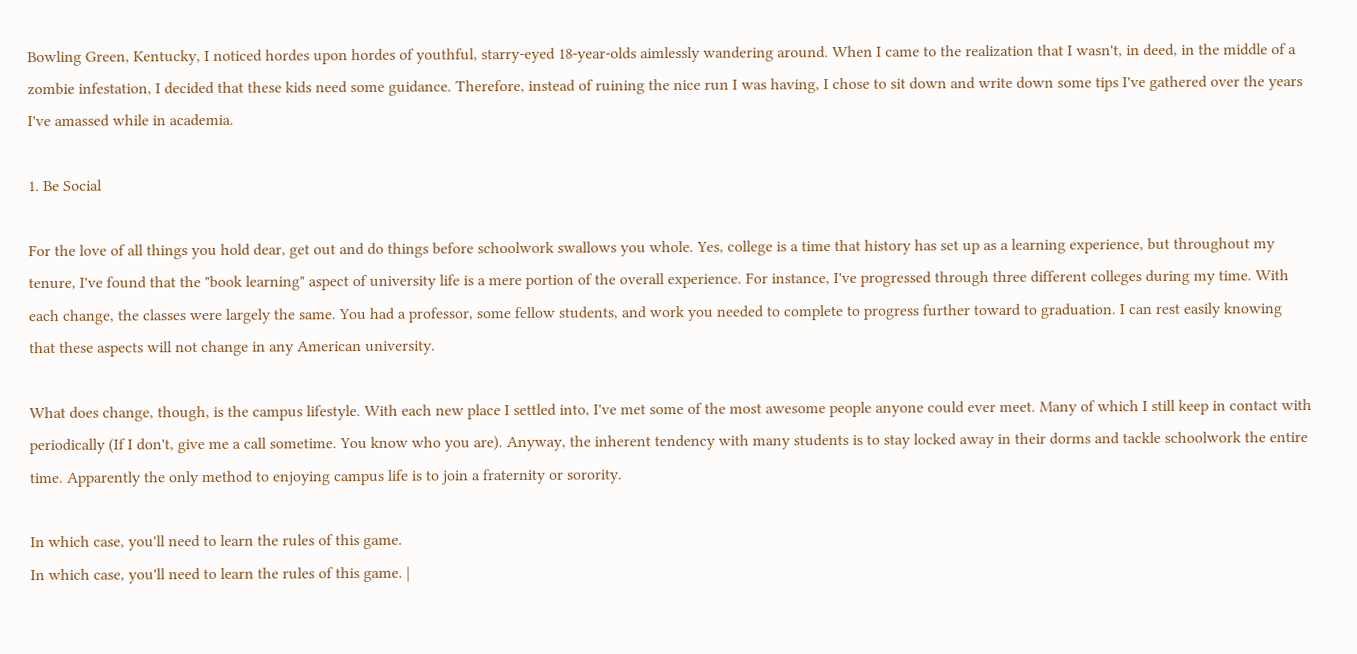Bowling Green, Kentucky, I noticed hordes upon hordes of youthful, starry-eyed 18-year-olds aimlessly wandering around. When I came to the realization that I wasn't, in deed, in the middle of a zombie infestation, I decided that these kids need some guidance. Therefore, instead of ruining the nice run I was having, I chose to sit down and write down some tips I've gathered over the years I've amassed while in academia.

1. Be Social

For the love of all things you hold dear, get out and do things before schoolwork swallows you whole. Yes, college is a time that history has set up as a learning experience, but throughout my tenure, I've found that the "book learning" aspect of university life is a mere portion of the overall experience. For instance, I've progressed through three different colleges during my time. With each change, the classes were largely the same. You had a professor, some fellow students, and work you needed to complete to progress further toward to graduation. I can rest easily knowing that these aspects will not change in any American university.

What does change, though, is the campus lifestyle. With each new place I settled into, I've met some of the most awesome people anyone could ever meet. Many of which I still keep in contact with periodically (If I don't, give me a call sometime. You know who you are). Anyway, the inherent tendency with many students is to stay locked away in their dorms and tackle schoolwork the entire time. Apparently the only method to enjoying campus life is to join a fraternity or sorority.

In which case, you'll need to learn the rules of this game.
In which case, you'll need to learn the rules of this game. |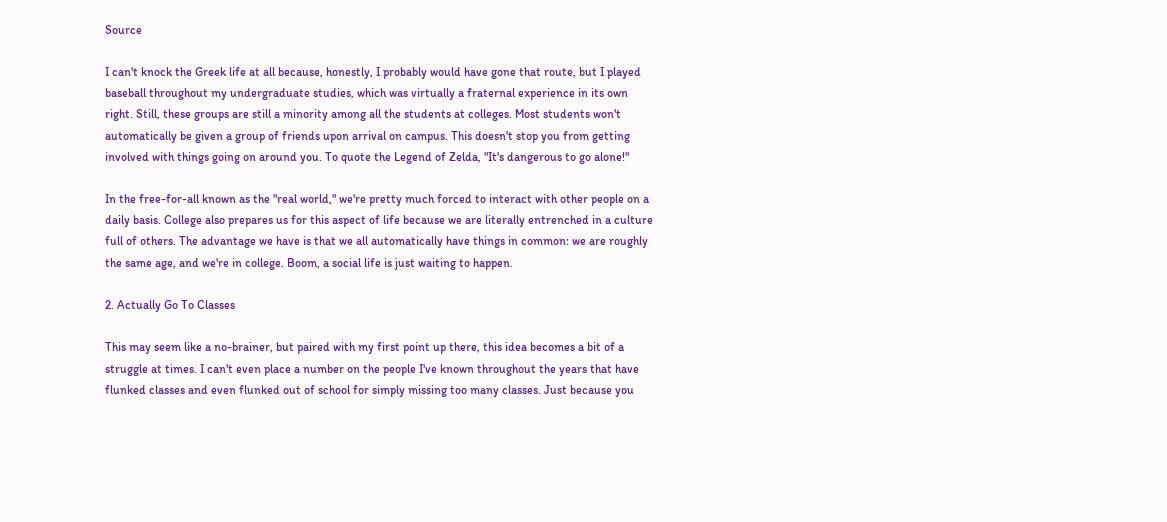Source

I can't knock the Greek life at all because, honestly, I probably would have gone that route, but I played baseball throughout my undergraduate studies, which was virtually a fraternal experience in its own right. Still, these groups are still a minority among all the students at colleges. Most students won't automatically be given a group of friends upon arrival on campus. This doesn't stop you from getting involved with things going on around you. To quote the Legend of Zelda, "It's dangerous to go alone!"

In the free-for-all known as the "real world," we're pretty much forced to interact with other people on a daily basis. College also prepares us for this aspect of life because we are literally entrenched in a culture full of others. The advantage we have is that we all automatically have things in common: we are roughly the same age, and we're in college. Boom, a social life is just waiting to happen.

2. Actually Go To Classes

This may seem like a no-brainer, but paired with my first point up there, this idea becomes a bit of a struggle at times. I can't even place a number on the people I've known throughout the years that have flunked classes and even flunked out of school for simply missing too many classes. Just because you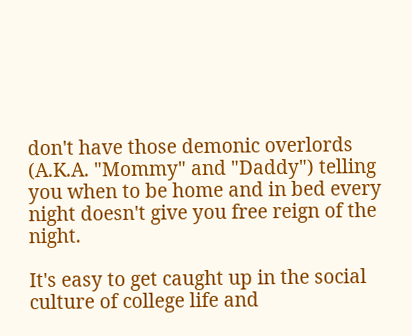don't have those demonic overlords (A.K.A. "Mommy" and "Daddy") telling you when to be home and in bed every night doesn't give you free reign of the night.

It's easy to get caught up in the social culture of college life and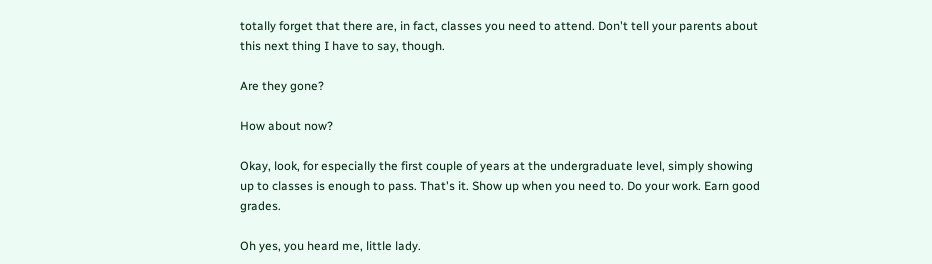totally forget that there are, in fact, classes you need to attend. Don't tell your parents about this next thing I have to say, though.

Are they gone?

How about now?

Okay, look, for especially the first couple of years at the undergraduate level, simply showing up to classes is enough to pass. That's it. Show up when you need to. Do your work. Earn good grades.

Oh yes, you heard me, little lady.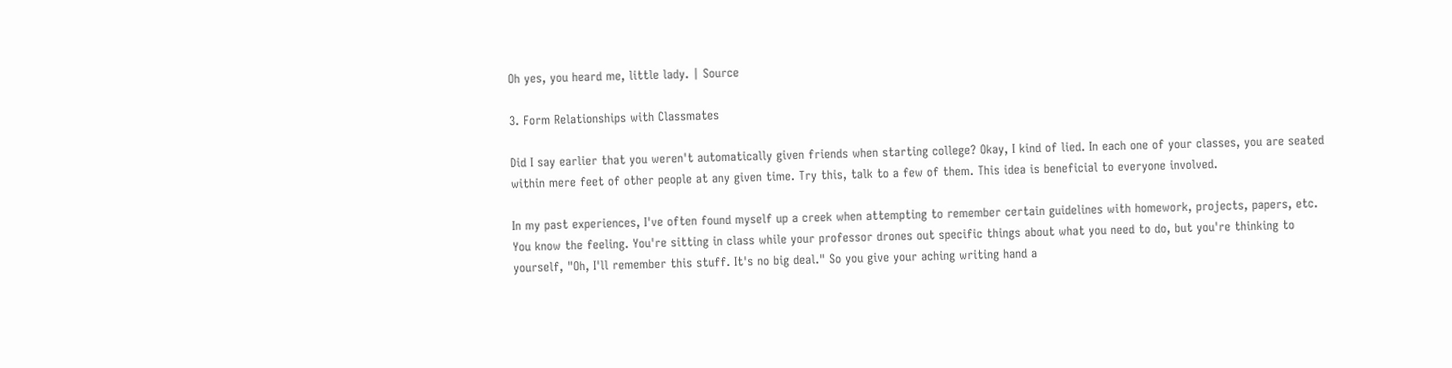Oh yes, you heard me, little lady. | Source

3. Form Relationships with Classmates

Did I say earlier that you weren't automatically given friends when starting college? Okay, I kind of lied. In each one of your classes, you are seated within mere feet of other people at any given time. Try this, talk to a few of them. This idea is beneficial to everyone involved.

In my past experiences, I've often found myself up a creek when attempting to remember certain guidelines with homework, projects, papers, etc. You know the feeling. You're sitting in class while your professor drones out specific things about what you need to do, but you're thinking to yourself, "Oh, I'll remember this stuff. It's no big deal." So you give your aching writing hand a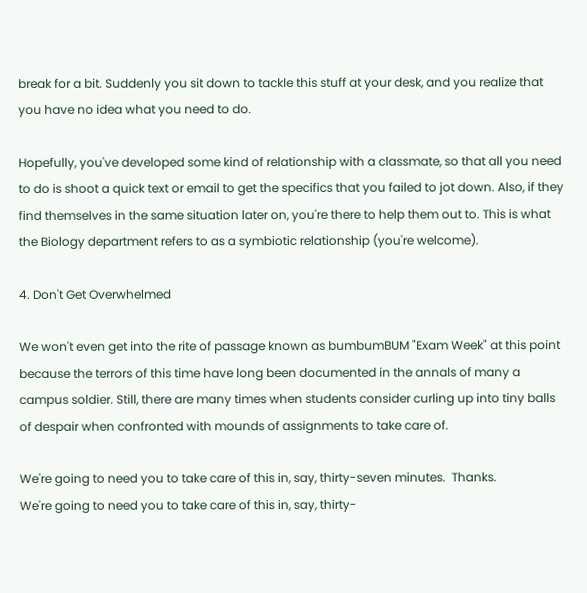break for a bit. Suddenly you sit down to tackle this stuff at your desk, and you realize that you have no idea what you need to do.

Hopefully, you've developed some kind of relationship with a classmate, so that all you need to do is shoot a quick text or email to get the specifics that you failed to jot down. Also, if they find themselves in the same situation later on, you're there to help them out to. This is what the Biology department refers to as a symbiotic relationship (you're welcome).

4. Don't Get Overwhelmed

We won't even get into the rite of passage known as bumbumBUM "Exam Week" at this point because the terrors of this time have long been documented in the annals of many a campus soldier. Still, there are many times when students consider curling up into tiny balls of despair when confronted with mounds of assignments to take care of.

We're going to need you to take care of this in, say, thirty-seven minutes.  Thanks.
We're going to need you to take care of this in, say, thirty-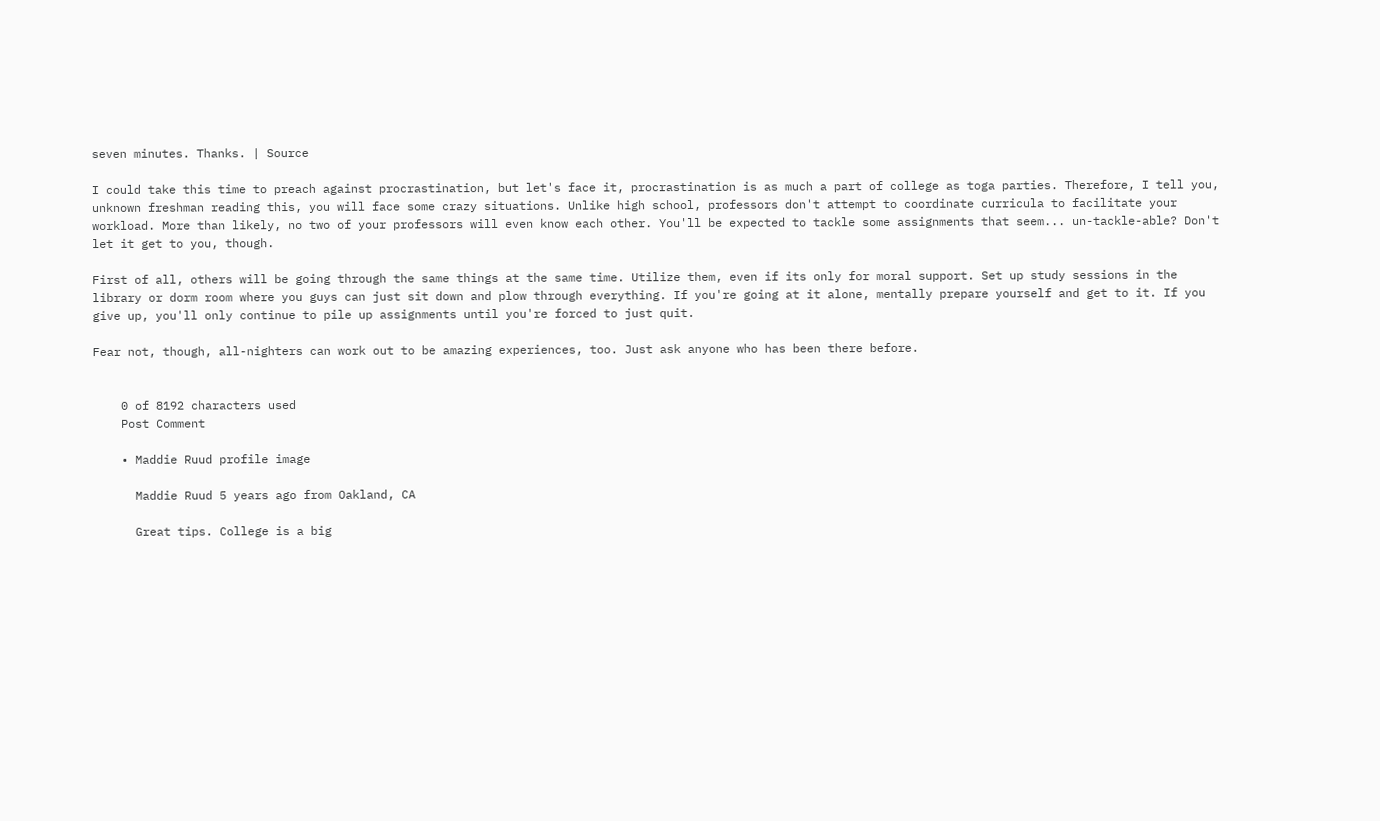seven minutes. Thanks. | Source

I could take this time to preach against procrastination, but let's face it, procrastination is as much a part of college as toga parties. Therefore, I tell you, unknown freshman reading this, you will face some crazy situations. Unlike high school, professors don't attempt to coordinate curricula to facilitate your workload. More than likely, no two of your professors will even know each other. You'll be expected to tackle some assignments that seem... un-tackle-able? Don't let it get to you, though.

First of all, others will be going through the same things at the same time. Utilize them, even if its only for moral support. Set up study sessions in the library or dorm room where you guys can just sit down and plow through everything. If you're going at it alone, mentally prepare yourself and get to it. If you give up, you'll only continue to pile up assignments until you're forced to just quit.

Fear not, though, all-nighters can work out to be amazing experiences, too. Just ask anyone who has been there before.


    0 of 8192 characters used
    Post Comment

    • Maddie Ruud profile image

      Maddie Ruud 5 years ago from Oakland, CA

      Great tips. College is a big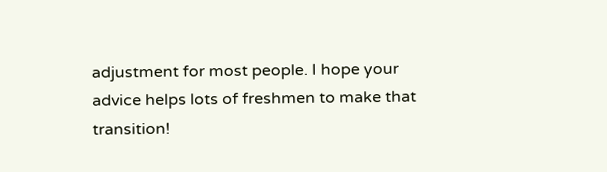adjustment for most people. I hope your advice helps lots of freshmen to make that transition!